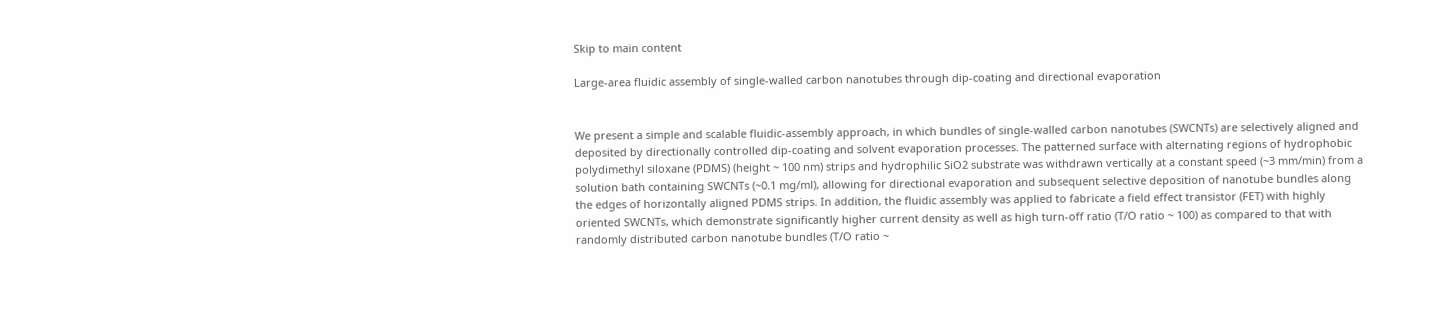Skip to main content

Large-area fluidic assembly of single-walled carbon nanotubes through dip-coating and directional evaporation


We present a simple and scalable fluidic-assembly approach, in which bundles of single-walled carbon nanotubes (SWCNTs) are selectively aligned and deposited by directionally controlled dip-coating and solvent evaporation processes. The patterned surface with alternating regions of hydrophobic polydimethyl siloxane (PDMS) (height ~ 100 nm) strips and hydrophilic SiO2 substrate was withdrawn vertically at a constant speed (~3 mm/min) from a solution bath containing SWCNTs (~0.1 mg/ml), allowing for directional evaporation and subsequent selective deposition of nanotube bundles along the edges of horizontally aligned PDMS strips. In addition, the fluidic assembly was applied to fabricate a field effect transistor (FET) with highly oriented SWCNTs, which demonstrate significantly higher current density as well as high turn-off ratio (T/O ratio ~ 100) as compared to that with randomly distributed carbon nanotube bundles (T/O ratio ~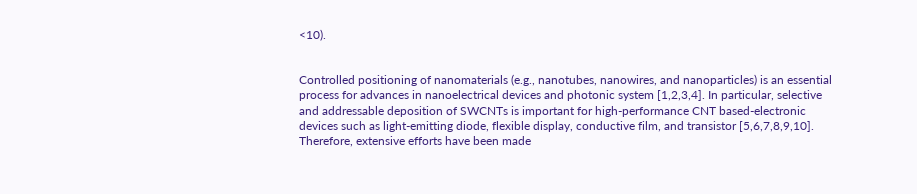<10).


Controlled positioning of nanomaterials (e.g., nanotubes, nanowires, and nanoparticles) is an essential process for advances in nanoelectrical devices and photonic system [1,2,3,4]. In particular, selective and addressable deposition of SWCNTs is important for high-performance CNT based-electronic devices such as light-emitting diode, flexible display, conductive film, and transistor [5,6,7,8,9,10]. Therefore, extensive efforts have been made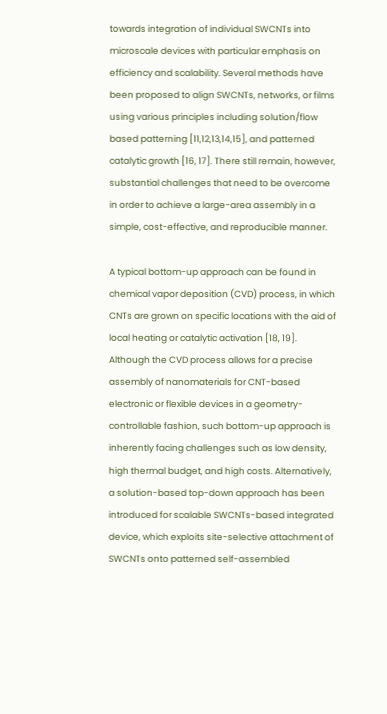towards integration of individual SWCNTs into microscale devices with particular emphasis on efficiency and scalability. Several methods have been proposed to align SWCNTs, networks, or films using various principles including solution/flow based patterning [11,12,13,14,15], and patterned catalytic growth [16, 17]. There still remain, however, substantial challenges that need to be overcome in order to achieve a large-area assembly in a simple, cost-effective, and reproducible manner.

A typical bottom-up approach can be found in chemical vapor deposition (CVD) process, in which CNTs are grown on specific locations with the aid of local heating or catalytic activation [18, 19]. Although the CVD process allows for a precise assembly of nanomaterials for CNT-based electronic or flexible devices in a geometry-controllable fashion, such bottom-up approach is inherently facing challenges such as low density, high thermal budget, and high costs. Alternatively, a solution-based top-down approach has been introduced for scalable SWCNTs-based integrated device, which exploits site-selective attachment of SWCNTs onto patterned self-assembled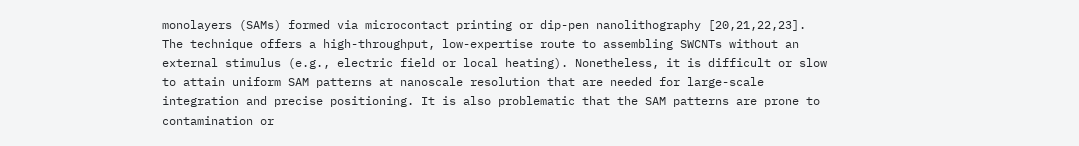monolayers (SAMs) formed via microcontact printing or dip-pen nanolithography [20,21,22,23]. The technique offers a high-throughput, low-expertise route to assembling SWCNTs without an external stimulus (e.g., electric field or local heating). Nonetheless, it is difficult or slow to attain uniform SAM patterns at nanoscale resolution that are needed for large-scale integration and precise positioning. It is also problematic that the SAM patterns are prone to contamination or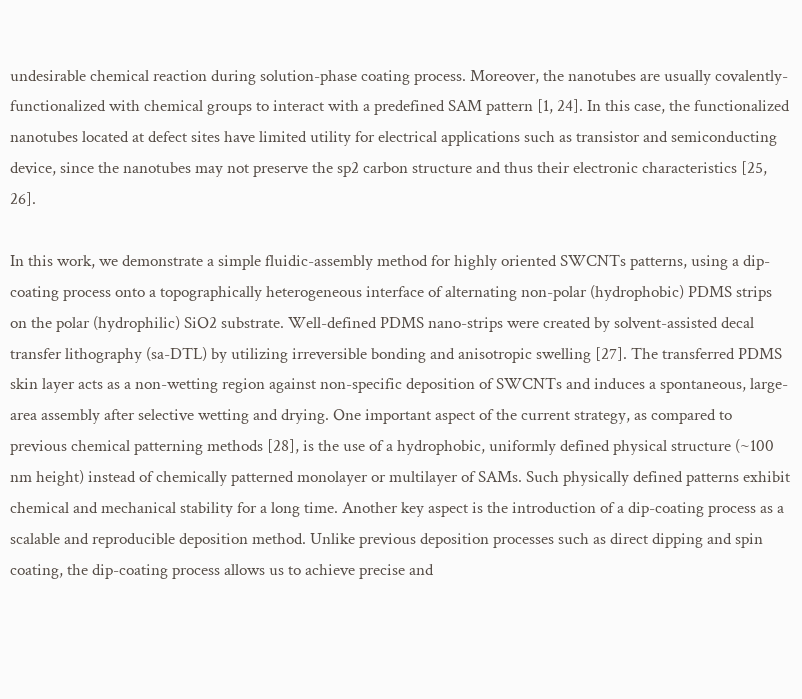undesirable chemical reaction during solution-phase coating process. Moreover, the nanotubes are usually covalently-functionalized with chemical groups to interact with a predefined SAM pattern [1, 24]. In this case, the functionalized nanotubes located at defect sites have limited utility for electrical applications such as transistor and semiconducting device, since the nanotubes may not preserve the sp2 carbon structure and thus their electronic characteristics [25, 26].

In this work, we demonstrate a simple fluidic-assembly method for highly oriented SWCNTs patterns, using a dip-coating process onto a topographically heterogeneous interface of alternating non-polar (hydrophobic) PDMS strips on the polar (hydrophilic) SiO2 substrate. Well-defined PDMS nano-strips were created by solvent-assisted decal transfer lithography (sa-DTL) by utilizing irreversible bonding and anisotropic swelling [27]. The transferred PDMS skin layer acts as a non-wetting region against non-specific deposition of SWCNTs and induces a spontaneous, large-area assembly after selective wetting and drying. One important aspect of the current strategy, as compared to previous chemical patterning methods [28], is the use of a hydrophobic, uniformly defined physical structure (~100 nm height) instead of chemically patterned monolayer or multilayer of SAMs. Such physically defined patterns exhibit chemical and mechanical stability for a long time. Another key aspect is the introduction of a dip-coating process as a scalable and reproducible deposition method. Unlike previous deposition processes such as direct dipping and spin coating, the dip-coating process allows us to achieve precise and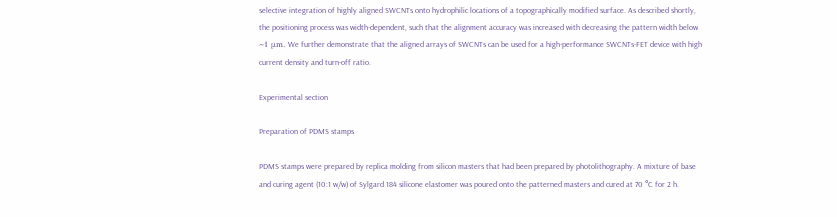selective integration of highly aligned SWCNTs onto hydrophilic locations of a topographically modified surface. As described shortly, the positioning process was width-dependent, such that the alignment accuracy was increased with decreasing the pattern width below ~1 μm. We further demonstrate that the aligned arrays of SWCNTs can be used for a high-performance SWCNTs-FET device with high current density and turn-off ratio.

Experimental section

Preparation of PDMS stamps

PDMS stamps were prepared by replica molding from silicon masters that had been prepared by photolithography. A mixture of base and curing agent (10:1 w/w) of Sylgard 184 silicone elastomer was poured onto the patterned masters and cured at 70 °C for 2 h.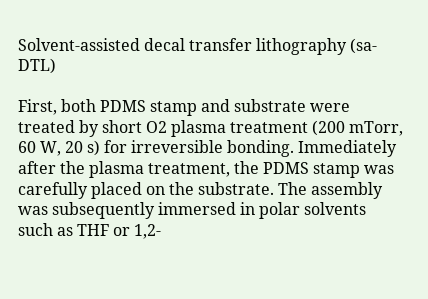Solvent-assisted decal transfer lithography (sa-DTL)

First, both PDMS stamp and substrate were treated by short O2 plasma treatment (200 mTorr, 60 W, 20 s) for irreversible bonding. Immediately after the plasma treatment, the PDMS stamp was carefully placed on the substrate. The assembly was subsequently immersed in polar solvents such as THF or 1,2-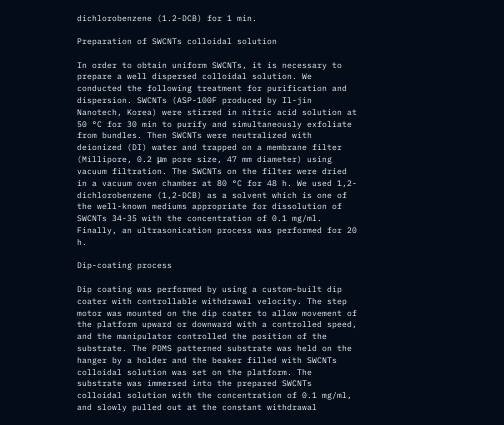dichlorobenzene (1.2-DCB) for 1 min.

Preparation of SWCNTs colloidal solution

In order to obtain uniform SWCNTs, it is necessary to prepare a well dispersed colloidal solution. We conducted the following treatment for purification and dispersion. SWCNTs (ASP-100F produced by Il-jin Nanotech, Korea) were stirred in nitric acid solution at 50 °C for 30 min to purify and simultaneously exfoliate from bundles. Then SWCNTs were neutralized with deionized (DI) water and trapped on a membrane filter (Millipore, 0.2 μm pore size, 47 mm diameter) using vacuum filtration. The SWCNTs on the filter were dried in a vacuum oven chamber at 80 °C for 48 h. We used 1,2-dichlorobenzene (1,2-DCB) as a solvent which is one of the well-known mediums appropriate for dissolution of SWCNTs 34-35 with the concentration of 0.1 mg/ml. Finally, an ultrasonication process was performed for 20 h.

Dip-coating process

Dip coating was performed by using a custom-built dip coater with controllable withdrawal velocity. The step motor was mounted on the dip coater to allow movement of the platform upward or downward with a controlled speed, and the manipulator controlled the position of the substrate. The PDMS patterned substrate was held on the hanger by a holder and the beaker filled with SWCNTs colloidal solution was set on the platform. The substrate was immersed into the prepared SWCNTs colloidal solution with the concentration of 0.1 mg/ml, and slowly pulled out at the constant withdrawal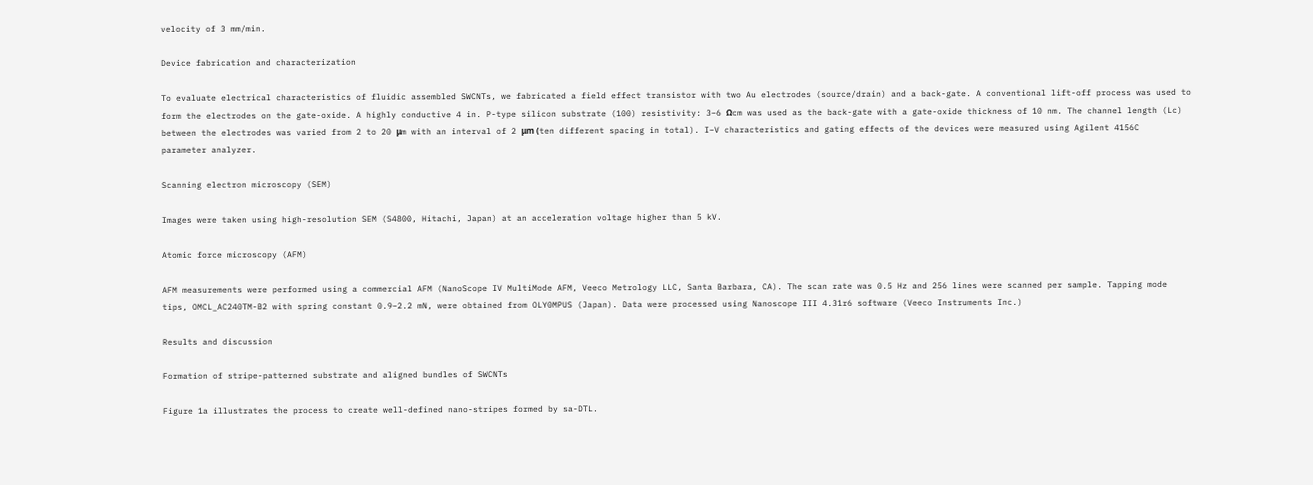velocity of 3 mm/min.

Device fabrication and characterization

To evaluate electrical characteristics of fluidic assembled SWCNTs, we fabricated a field effect transistor with two Au electrodes (source/drain) and a back-gate. A conventional lift-off process was used to form the electrodes on the gate-oxide. A highly conductive 4 in. P-type silicon substrate (100) resistivity: 3–6 Ωcm was used as the back-gate with a gate-oxide thickness of 10 nm. The channel length (Lc) between the electrodes was varied from 2 to 20 μm with an interval of 2 μm (ten different spacing in total). I–V characteristics and gating effects of the devices were measured using Agilent 4156C parameter analyzer.

Scanning electron microscopy (SEM)

Images were taken using high-resolution SEM (S4800, Hitachi, Japan) at an acceleration voltage higher than 5 kV.

Atomic force microscopy (AFM)

AFM measurements were performed using a commercial AFM (NanoScope IV MultiMode AFM, Veeco Metrology LLC, Santa Barbara, CA). The scan rate was 0.5 Hz and 256 lines were scanned per sample. Tapping mode tips, OMCL_AC240TM-B2 with spring constant 0.9–2.2 mN, were obtained from OLY0MPUS (Japan). Data were processed using Nanoscope III 4.31r6 software (Veeco Instruments Inc.)

Results and discussion

Formation of stripe-patterned substrate and aligned bundles of SWCNTs

Figure 1a illustrates the process to create well-defined nano-stripes formed by sa-DTL.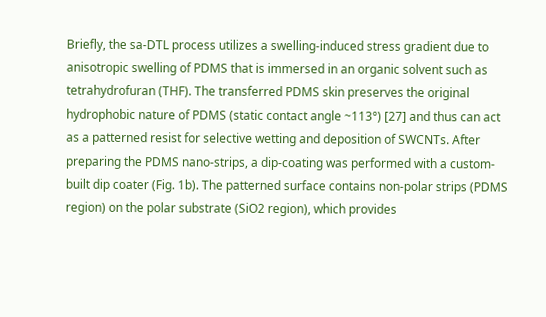Briefly, the sa-DTL process utilizes a swelling-induced stress gradient due to anisotropic swelling of PDMS that is immersed in an organic solvent such as tetrahydrofuran (THF). The transferred PDMS skin preserves the original hydrophobic nature of PDMS (static contact angle ~113°) [27] and thus can act as a patterned resist for selective wetting and deposition of SWCNTs. After preparing the PDMS nano-strips, a dip-coating was performed with a custom-built dip coater (Fig. 1b). The patterned surface contains non-polar strips (PDMS region) on the polar substrate (SiO2 region), which provides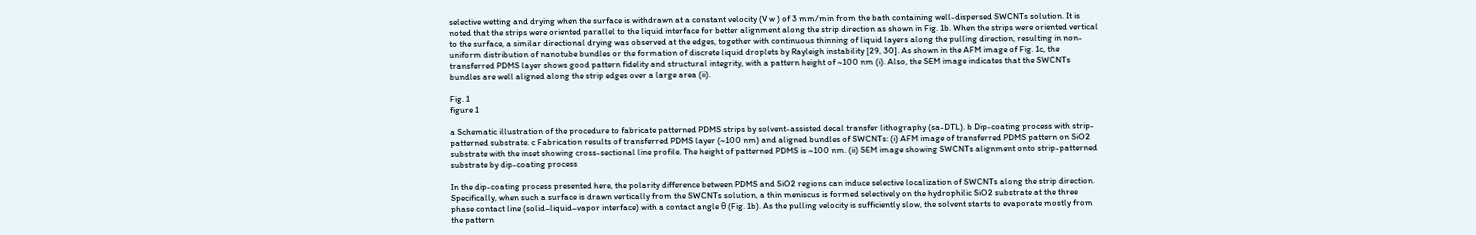selective wetting and drying when the surface is withdrawn at a constant velocity (V w ) of 3 mm/min from the bath containing well-dispersed SWCNTs solution. It is noted that the strips were oriented parallel to the liquid interface for better alignment along the strip direction as shown in Fig. 1b. When the strips were oriented vertical to the surface, a similar directional drying was observed at the edges, together with continuous thinning of liquid layers along the pulling direction, resulting in non-uniform distribution of nanotube bundles or the formation of discrete liquid droplets by Rayleigh instability [29, 30]. As shown in the AFM image of Fig. 1c, the transferred PDMS layer shows good pattern fidelity and structural integrity, with a pattern height of ~100 nm (i). Also, the SEM image indicates that the SWCNTs bundles are well aligned along the strip edges over a large area (ii).

Fig. 1
figure 1

a Schematic illustration of the procedure to fabricate patterned PDMS strips by solvent-assisted decal transfer lithography (sa-DTL). b Dip-coating process with strip-patterned substrate. c Fabrication results of transferred PDMS layer (~100 nm) and aligned bundles of SWCNTs: (i) AFM image of transferred PDMS pattern on SiO2 substrate with the inset showing cross-sectional line profile. The height of patterned PDMS is ~100 nm. (ii) SEM image showing SWCNTs alignment onto strip-patterned substrate by dip-coating process

In the dip-coating process presented here, the polarity difference between PDMS and SiO2 regions can induce selective localization of SWCNTs along the strip direction. Specifically, when such a surface is drawn vertically from the SWCNTs solution, a thin meniscus is formed selectively on the hydrophilic SiO2 substrate at the three phase contact line (solid–liquid–vapor interface) with a contact angle θ (Fig. 1b). As the pulling velocity is sufficiently slow, the solvent starts to evaporate mostly from the pattern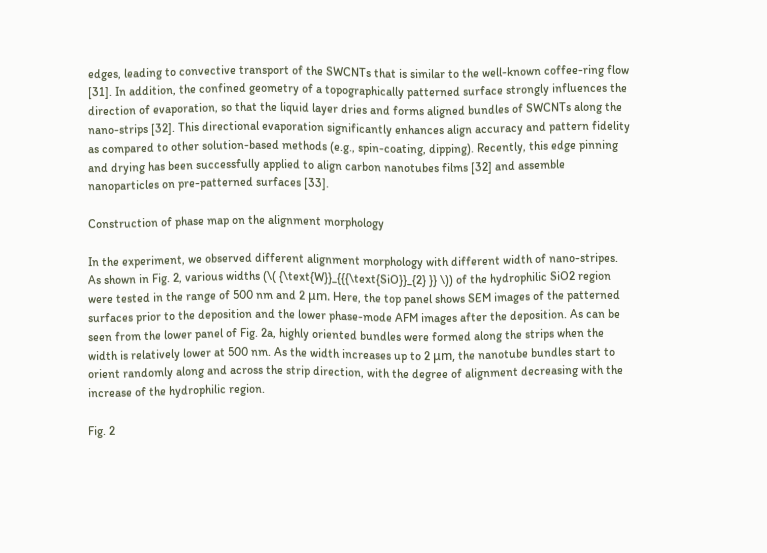edges, leading to convective transport of the SWCNTs that is similar to the well-known coffee-ring flow [31]. In addition, the confined geometry of a topographically patterned surface strongly influences the direction of evaporation, so that the liquid layer dries and forms aligned bundles of SWCNTs along the nano-strips [32]. This directional evaporation significantly enhances align accuracy and pattern fidelity as compared to other solution-based methods (e.g., spin-coating, dipping). Recently, this edge pinning and drying has been successfully applied to align carbon nanotubes films [32] and assemble nanoparticles on pre-patterned surfaces [33].

Construction of phase map on the alignment morphology

In the experiment, we observed different alignment morphology with different width of nano-stripes. As shown in Fig. 2, various widths (\( {\text{W}}_{{{\text{SiO}}_{2} }} \)) of the hydrophilic SiO2 region were tested in the range of 500 nm and 2 μm. Here, the top panel shows SEM images of the patterned surfaces prior to the deposition and the lower phase-mode AFM images after the deposition. As can be seen from the lower panel of Fig. 2a, highly oriented bundles were formed along the strips when the width is relatively lower at 500 nm. As the width increases up to 2 μm, the nanotube bundles start to orient randomly along and across the strip direction, with the degree of alignment decreasing with the increase of the hydrophilic region.

Fig. 2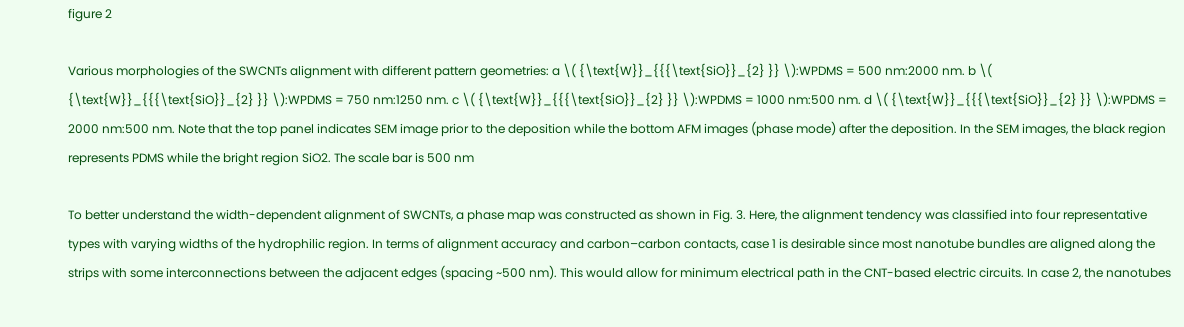figure 2

Various morphologies of the SWCNTs alignment with different pattern geometries: a \( {\text{W}}_{{{\text{SiO}}_{2} }} \):WPDMS = 500 nm:2000 nm. b \( {\text{W}}_{{{\text{SiO}}_{2} }} \):WPDMS = 750 nm:1250 nm. c \( {\text{W}}_{{{\text{SiO}}_{2} }} \):WPDMS = 1000 nm:500 nm. d \( {\text{W}}_{{{\text{SiO}}_{2} }} \):WPDMS = 2000 nm:500 nm. Note that the top panel indicates SEM image prior to the deposition while the bottom AFM images (phase mode) after the deposition. In the SEM images, the black region represents PDMS while the bright region SiO2. The scale bar is 500 nm

To better understand the width-dependent alignment of SWCNTs, a phase map was constructed as shown in Fig. 3. Here, the alignment tendency was classified into four representative types with varying widths of the hydrophilic region. In terms of alignment accuracy and carbon–carbon contacts, case 1 is desirable since most nanotube bundles are aligned along the strips with some interconnections between the adjacent edges (spacing ~500 nm). This would allow for minimum electrical path in the CNT-based electric circuits. In case 2, the nanotubes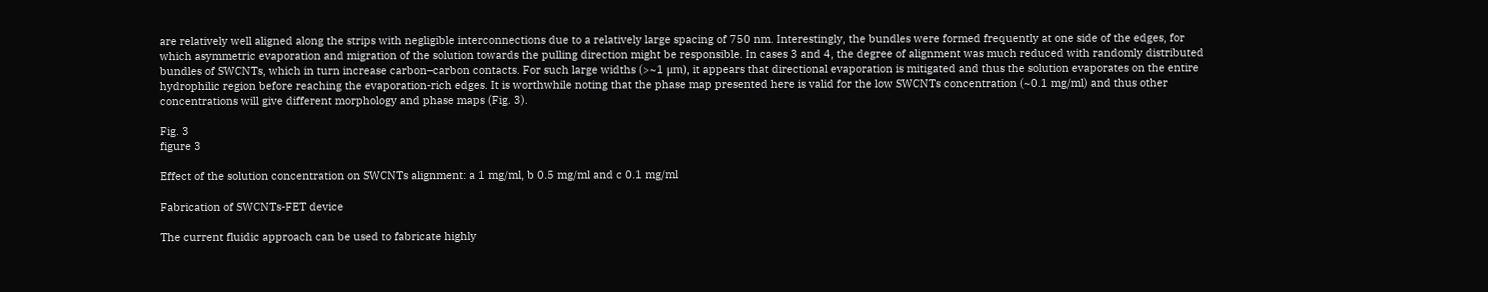are relatively well aligned along the strips with negligible interconnections due to a relatively large spacing of 750 nm. Interestingly, the bundles were formed frequently at one side of the edges, for which asymmetric evaporation and migration of the solution towards the pulling direction might be responsible. In cases 3 and 4, the degree of alignment was much reduced with randomly distributed bundles of SWCNTs, which in turn increase carbon–carbon contacts. For such large widths (>~1 μm), it appears that directional evaporation is mitigated and thus the solution evaporates on the entire hydrophilic region before reaching the evaporation-rich edges. It is worthwhile noting that the phase map presented here is valid for the low SWCNTs concentration (~0.1 mg/ml) and thus other concentrations will give different morphology and phase maps (Fig. 3).

Fig. 3
figure 3

Effect of the solution concentration on SWCNTs alignment: a 1 mg/ml, b 0.5 mg/ml and c 0.1 mg/ml

Fabrication of SWCNTs-FET device

The current fluidic approach can be used to fabricate highly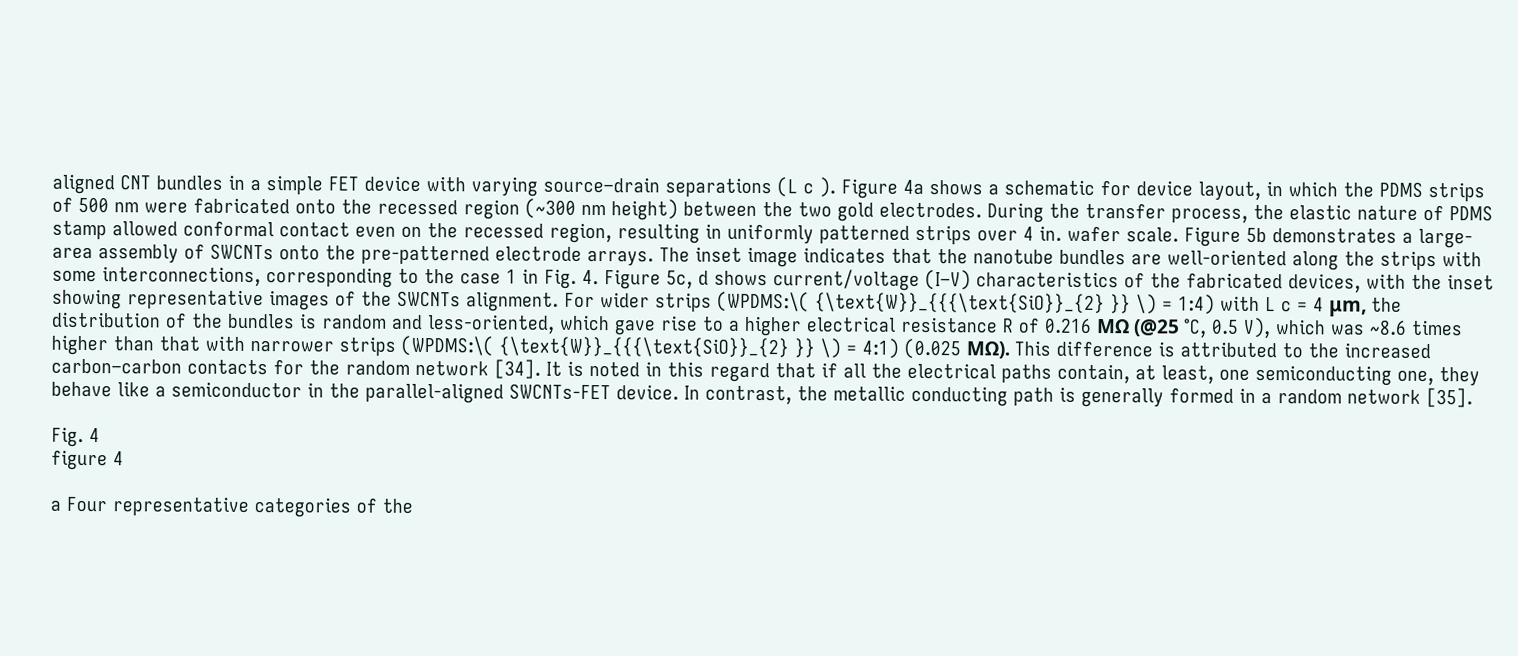aligned CNT bundles in a simple FET device with varying source–drain separations (L c ). Figure 4a shows a schematic for device layout, in which the PDMS strips of 500 nm were fabricated onto the recessed region (~300 nm height) between the two gold electrodes. During the transfer process, the elastic nature of PDMS stamp allowed conformal contact even on the recessed region, resulting in uniformly patterned strips over 4 in. wafer scale. Figure 5b demonstrates a large-area assembly of SWCNTs onto the pre-patterned electrode arrays. The inset image indicates that the nanotube bundles are well-oriented along the strips with some interconnections, corresponding to the case 1 in Fig. 4. Figure 5c, d shows current/voltage (I–V) characteristics of the fabricated devices, with the inset showing representative images of the SWCNTs alignment. For wider strips (WPDMS:\( {\text{W}}_{{{\text{SiO}}_{2} }} \) = 1:4) with L c = 4 μm, the distribution of the bundles is random and less-oriented, which gave rise to a higher electrical resistance R of 0.216 MΩ (@25 °C, 0.5 V), which was ~8.6 times higher than that with narrower strips (WPDMS:\( {\text{W}}_{{{\text{SiO}}_{2} }} \) = 4:1) (0.025 MΩ). This difference is attributed to the increased carbon–carbon contacts for the random network [34]. It is noted in this regard that if all the electrical paths contain, at least, one semiconducting one, they behave like a semiconductor in the parallel-aligned SWCNTs-FET device. In contrast, the metallic conducting path is generally formed in a random network [35].

Fig. 4
figure 4

a Four representative categories of the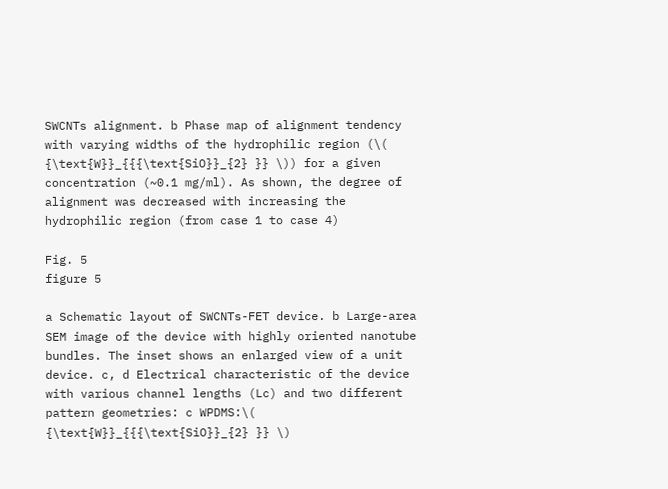SWCNTs alignment. b Phase map of alignment tendency with varying widths of the hydrophilic region (\( {\text{W}}_{{{\text{SiO}}_{2} }} \)) for a given concentration (~0.1 mg/ml). As shown, the degree of alignment was decreased with increasing the hydrophilic region (from case 1 to case 4)

Fig. 5
figure 5

a Schematic layout of SWCNTs-FET device. b Large-area SEM image of the device with highly oriented nanotube bundles. The inset shows an enlarged view of a unit device. c, d Electrical characteristic of the device with various channel lengths (Lc) and two different pattern geometries: c WPDMS:\( {\text{W}}_{{{\text{SiO}}_{2} }} \)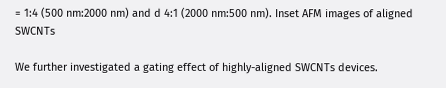= 1:4 (500 nm:2000 nm) and d 4:1 (2000 nm:500 nm). Inset AFM images of aligned SWCNTs

We further investigated a gating effect of highly-aligned SWCNTs devices.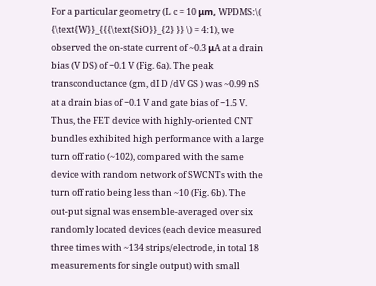For a particular geometry (L c = 10 μm, WPDMS:\( {\text{W}}_{{{\text{SiO}}_{2} }} \) = 4:1), we observed the on-state current of ~0.3 μA at a drain bias (V DS) of −0.1 V (Fig. 6a). The peak transconductance (gm, dI D /dV GS ) was ~0.99 nS at a drain bias of −0.1 V and gate bias of −1.5 V. Thus, the FET device with highly-oriented CNT bundles exhibited high performance with a large turn off ratio (~102), compared with the same device with random network of SWCNTs with the turn off ratio being less than ~10 (Fig. 6b). The out-put signal was ensemble-averaged over six randomly located devices (each device measured three times with ~134 strips/electrode, in total 18 measurements for single output) with small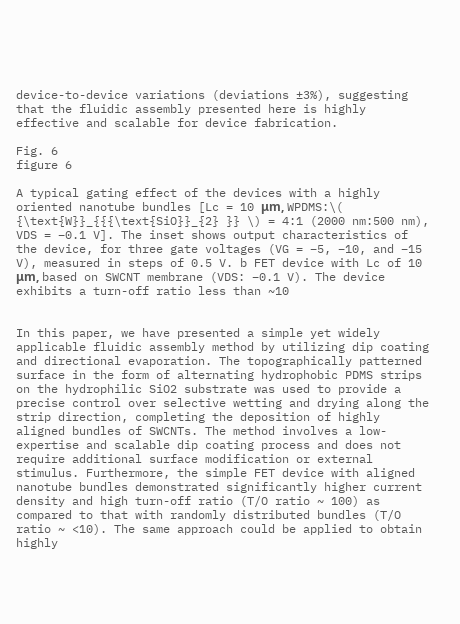device-to-device variations (deviations ±3%), suggesting that the fluidic assembly presented here is highly effective and scalable for device fabrication.

Fig. 6
figure 6

A typical gating effect of the devices with a highly oriented nanotube bundles [Lc = 10 μm, WPDMS:\( {\text{W}}_{{{\text{SiO}}_{2} }} \) = 4:1 (2000 nm:500 nm), VDS = −0.1 V]. The inset shows output characteristics of the device, for three gate voltages (VG = −5, −10, and −15 V), measured in steps of 0.5 V. b FET device with Lc of 10 μm, based on SWCNT membrane (VDS: −0.1 V). The device exhibits a turn-off ratio less than ~10


In this paper, we have presented a simple yet widely applicable fluidic assembly method by utilizing dip coating and directional evaporation. The topographically patterned surface in the form of alternating hydrophobic PDMS strips on the hydrophilic SiO2 substrate was used to provide a precise control over selective wetting and drying along the strip direction, completing the deposition of highly aligned bundles of SWCNTs. The method involves a low-expertise and scalable dip coating process and does not require additional surface modification or external stimulus. Furthermore, the simple FET device with aligned nanotube bundles demonstrated significantly higher current density and high turn-off ratio (T/O ratio ~ 100) as compared to that with randomly distributed bundles (T/O ratio ~ <10). The same approach could be applied to obtain highly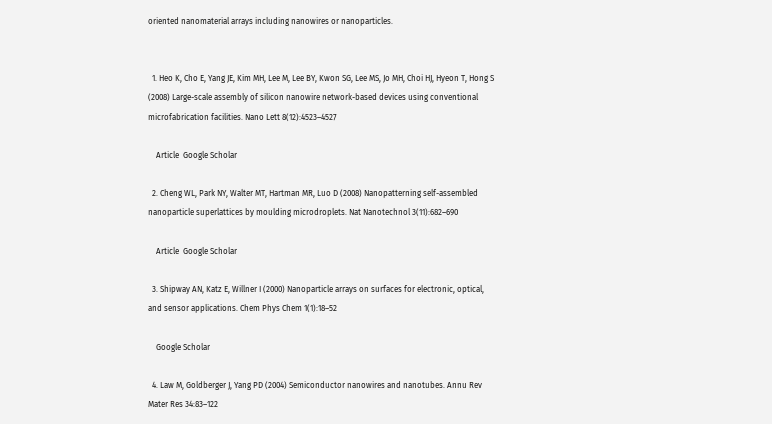oriented nanomaterial arrays including nanowires or nanoparticles.


  1. Heo K, Cho E, Yang JE, Kim MH, Lee M, Lee BY, Kwon SG, Lee MS, Jo MH, Choi HJ, Hyeon T, Hong S (2008) Large-scale assembly of silicon nanowire network-based devices using conventional microfabrication facilities. Nano Lett 8(12):4523–4527

    Article  Google Scholar

  2. Cheng WL, Park NY, Walter MT, Hartman MR, Luo D (2008) Nanopatterning self-assembled nanoparticle superlattices by moulding microdroplets. Nat Nanotechnol 3(11):682–690

    Article  Google Scholar

  3. Shipway AN, Katz E, Willner I (2000) Nanoparticle arrays on surfaces for electronic, optical, and sensor applications. Chem Phys Chem 1(1):18–52

    Google Scholar

  4. Law M, Goldberger J, Yang PD (2004) Semiconductor nanowires and nanotubes. Annu Rev Mater Res 34:83–122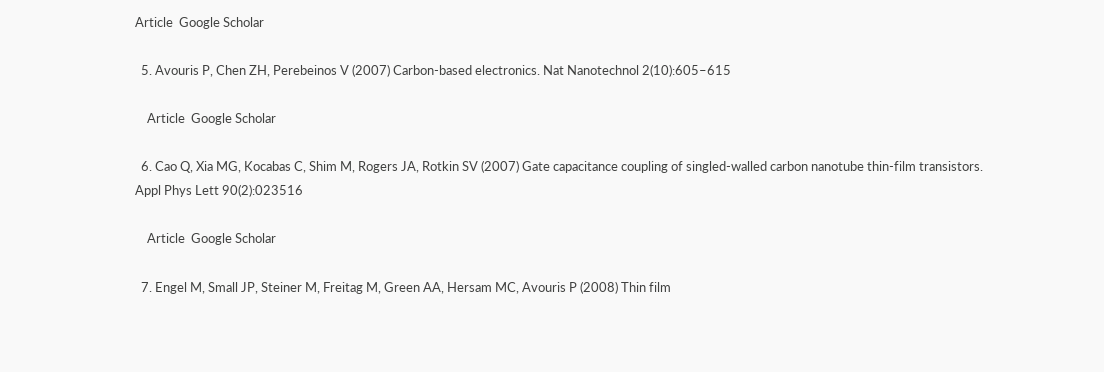Article  Google Scholar

  5. Avouris P, Chen ZH, Perebeinos V (2007) Carbon-based electronics. Nat Nanotechnol 2(10):605–615

    Article  Google Scholar

  6. Cao Q, Xia MG, Kocabas C, Shim M, Rogers JA, Rotkin SV (2007) Gate capacitance coupling of singled-walled carbon nanotube thin-film transistors. Appl Phys Lett 90(2):023516

    Article  Google Scholar

  7. Engel M, Small JP, Steiner M, Freitag M, Green AA, Hersam MC, Avouris P (2008) Thin film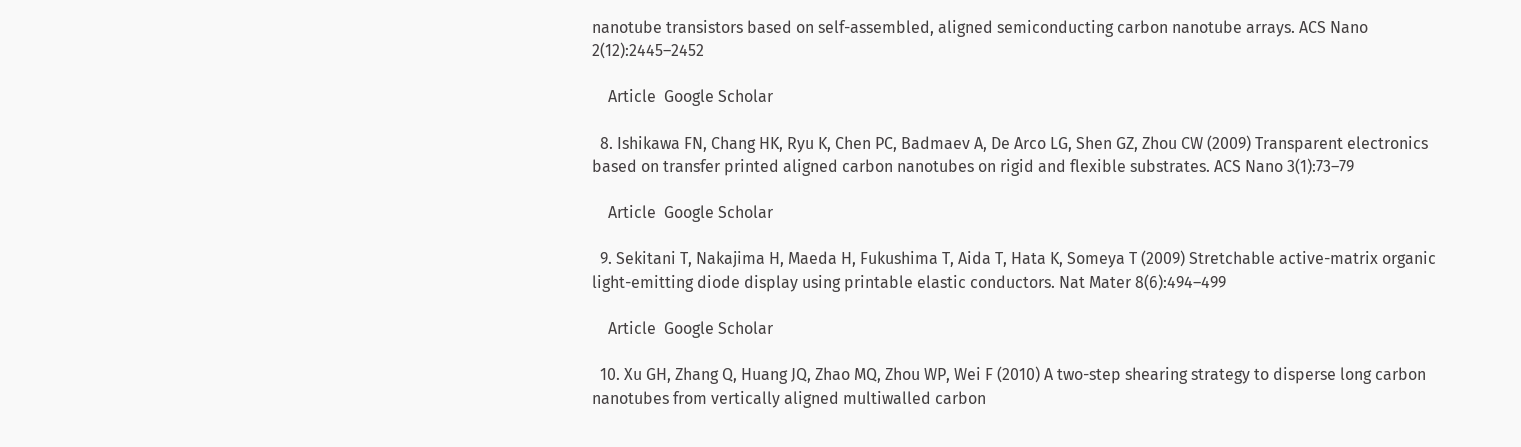nanotube transistors based on self-assembled, aligned semiconducting carbon nanotube arrays. ACS Nano 2(12):2445–2452

    Article  Google Scholar

  8. Ishikawa FN, Chang HK, Ryu K, Chen PC, Badmaev A, De Arco LG, Shen GZ, Zhou CW (2009) Transparent electronics based on transfer printed aligned carbon nanotubes on rigid and flexible substrates. ACS Nano 3(1):73–79

    Article  Google Scholar

  9. Sekitani T, Nakajima H, Maeda H, Fukushima T, Aida T, Hata K, Someya T (2009) Stretchable active-matrix organic light-emitting diode display using printable elastic conductors. Nat Mater 8(6):494–499

    Article  Google Scholar

  10. Xu GH, Zhang Q, Huang JQ, Zhao MQ, Zhou WP, Wei F (2010) A two-step shearing strategy to disperse long carbon nanotubes from vertically aligned multiwalled carbon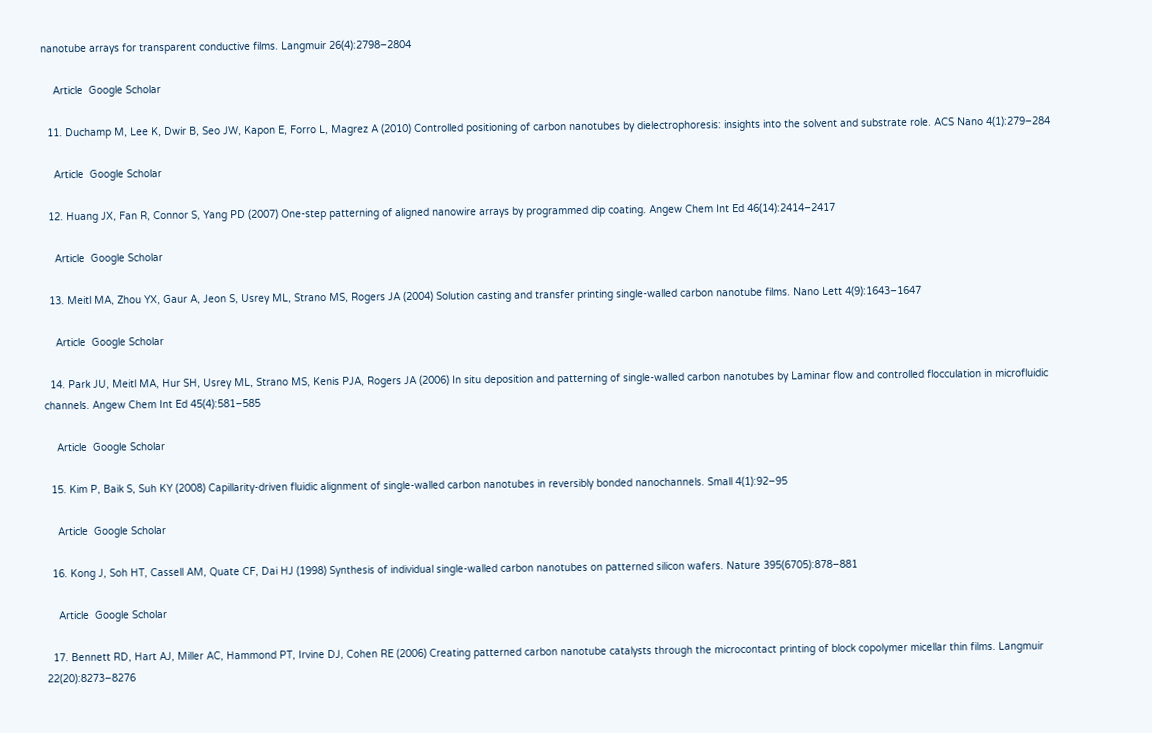nanotube arrays for transparent conductive films. Langmuir 26(4):2798–2804

    Article  Google Scholar

  11. Duchamp M, Lee K, Dwir B, Seo JW, Kapon E, Forro L, Magrez A (2010) Controlled positioning of carbon nanotubes by dielectrophoresis: insights into the solvent and substrate role. ACS Nano 4(1):279–284

    Article  Google Scholar

  12. Huang JX, Fan R, Connor S, Yang PD (2007) One-step patterning of aligned nanowire arrays by programmed dip coating. Angew Chem Int Ed 46(14):2414–2417

    Article  Google Scholar

  13. Meitl MA, Zhou YX, Gaur A, Jeon S, Usrey ML, Strano MS, Rogers JA (2004) Solution casting and transfer printing single-walled carbon nanotube films. Nano Lett 4(9):1643–1647

    Article  Google Scholar

  14. Park JU, Meitl MA, Hur SH, Usrey ML, Strano MS, Kenis PJA, Rogers JA (2006) In situ deposition and patterning of single-walled carbon nanotubes by Laminar flow and controlled flocculation in microfluidic channels. Angew Chem Int Ed 45(4):581–585

    Article  Google Scholar

  15. Kim P, Baik S, Suh KY (2008) Capillarity-driven fluidic alignment of single-walled carbon nanotubes in reversibly bonded nanochannels. Small 4(1):92–95

    Article  Google Scholar

  16. Kong J, Soh HT, Cassell AM, Quate CF, Dai HJ (1998) Synthesis of individual single-walled carbon nanotubes on patterned silicon wafers. Nature 395(6705):878–881

    Article  Google Scholar

  17. Bennett RD, Hart AJ, Miller AC, Hammond PT, Irvine DJ, Cohen RE (2006) Creating patterned carbon nanotube catalysts through the microcontact printing of block copolymer micellar thin films. Langmuir 22(20):8273–8276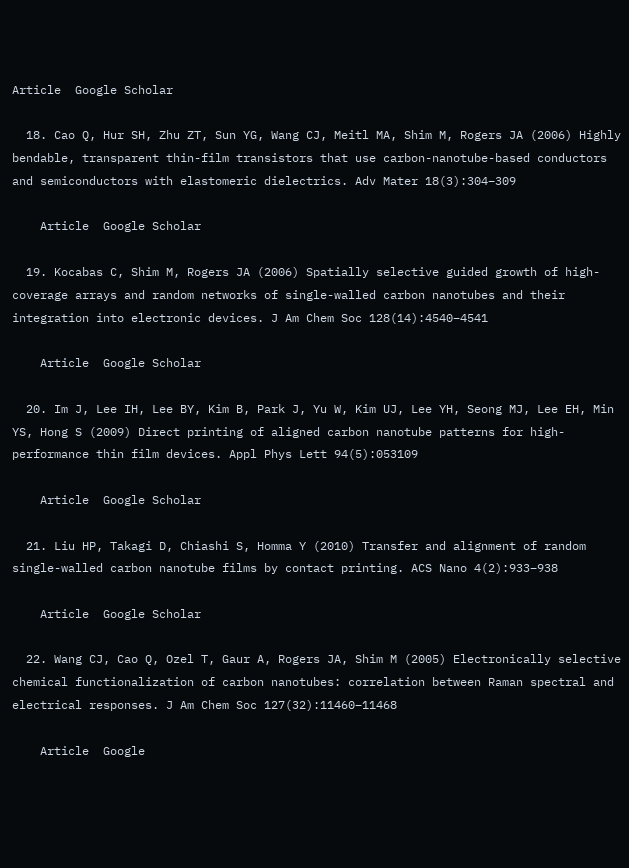Article  Google Scholar

  18. Cao Q, Hur SH, Zhu ZT, Sun YG, Wang CJ, Meitl MA, Shim M, Rogers JA (2006) Highly bendable, transparent thin-film transistors that use carbon-nanotube-based conductors and semiconductors with elastomeric dielectrics. Adv Mater 18(3):304–309

    Article  Google Scholar

  19. Kocabas C, Shim M, Rogers JA (2006) Spatially selective guided growth of high-coverage arrays and random networks of single-walled carbon nanotubes and their integration into electronic devices. J Am Chem Soc 128(14):4540–4541

    Article  Google Scholar

  20. Im J, Lee IH, Lee BY, Kim B, Park J, Yu W, Kim UJ, Lee YH, Seong MJ, Lee EH, Min YS, Hong S (2009) Direct printing of aligned carbon nanotube patterns for high-performance thin film devices. Appl Phys Lett 94(5):053109

    Article  Google Scholar

  21. Liu HP, Takagi D, Chiashi S, Homma Y (2010) Transfer and alignment of random single-walled carbon nanotube films by contact printing. ACS Nano 4(2):933–938

    Article  Google Scholar

  22. Wang CJ, Cao Q, Ozel T, Gaur A, Rogers JA, Shim M (2005) Electronically selective chemical functionalization of carbon nanotubes: correlation between Raman spectral and electrical responses. J Am Chem Soc 127(32):11460–11468

    Article  Google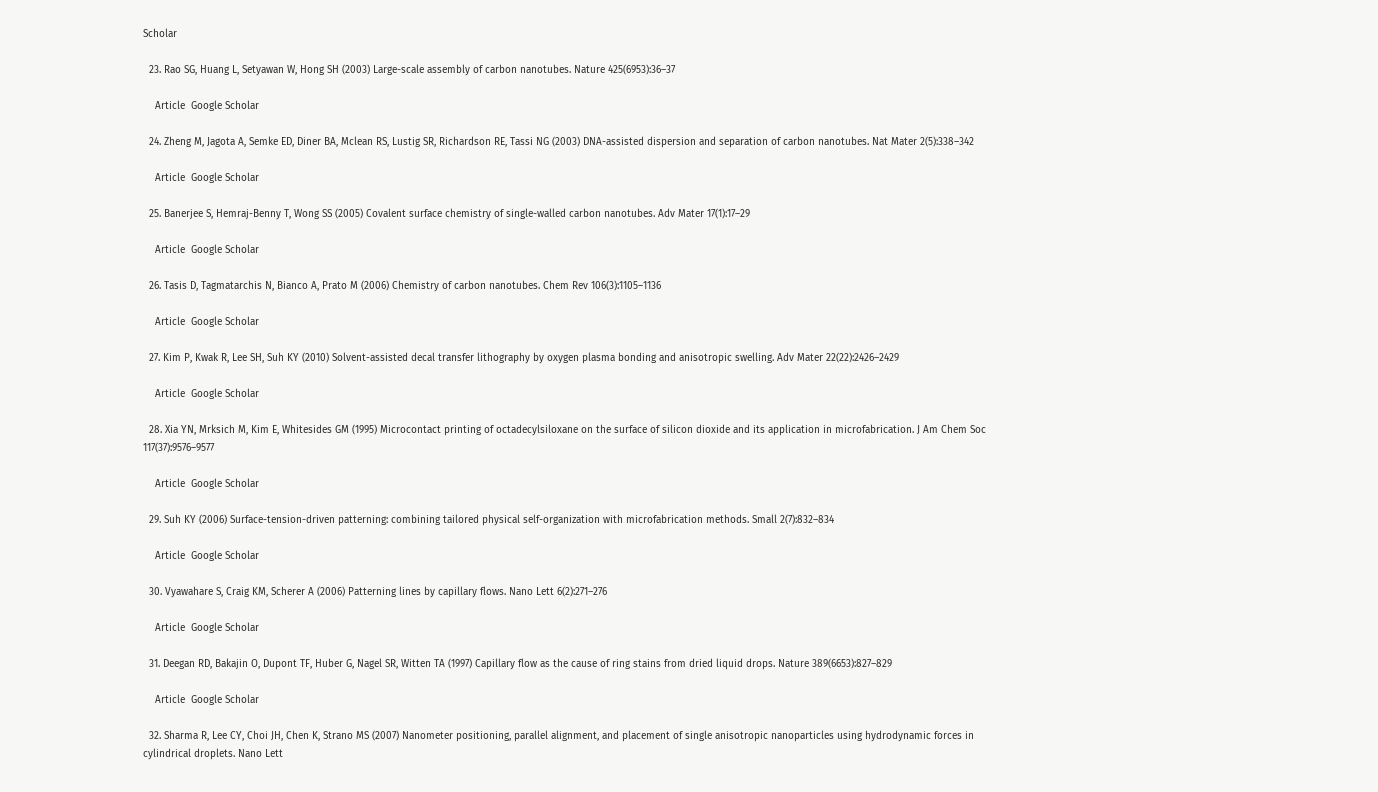Scholar

  23. Rao SG, Huang L, Setyawan W, Hong SH (2003) Large-scale assembly of carbon nanotubes. Nature 425(6953):36–37

    Article  Google Scholar

  24. Zheng M, Jagota A, Semke ED, Diner BA, Mclean RS, Lustig SR, Richardson RE, Tassi NG (2003) DNA-assisted dispersion and separation of carbon nanotubes. Nat Mater 2(5):338–342

    Article  Google Scholar

  25. Banerjee S, Hemraj-Benny T, Wong SS (2005) Covalent surface chemistry of single-walled carbon nanotubes. Adv Mater 17(1):17–29

    Article  Google Scholar

  26. Tasis D, Tagmatarchis N, Bianco A, Prato M (2006) Chemistry of carbon nanotubes. Chem Rev 106(3):1105–1136

    Article  Google Scholar

  27. Kim P, Kwak R, Lee SH, Suh KY (2010) Solvent-assisted decal transfer lithography by oxygen plasma bonding and anisotropic swelling. Adv Mater 22(22):2426–2429

    Article  Google Scholar

  28. Xia YN, Mrksich M, Kim E, Whitesides GM (1995) Microcontact printing of octadecylsiloxane on the surface of silicon dioxide and its application in microfabrication. J Am Chem Soc 117(37):9576–9577

    Article  Google Scholar

  29. Suh KY (2006) Surface-tension-driven patterning: combining tailored physical self-organization with microfabrication methods. Small 2(7):832–834

    Article  Google Scholar

  30. Vyawahare S, Craig KM, Scherer A (2006) Patterning lines by capillary flows. Nano Lett 6(2):271–276

    Article  Google Scholar

  31. Deegan RD, Bakajin O, Dupont TF, Huber G, Nagel SR, Witten TA (1997) Capillary flow as the cause of ring stains from dried liquid drops. Nature 389(6653):827–829

    Article  Google Scholar

  32. Sharma R, Lee CY, Choi JH, Chen K, Strano MS (2007) Nanometer positioning, parallel alignment, and placement of single anisotropic nanoparticles using hydrodynamic forces in cylindrical droplets. Nano Lett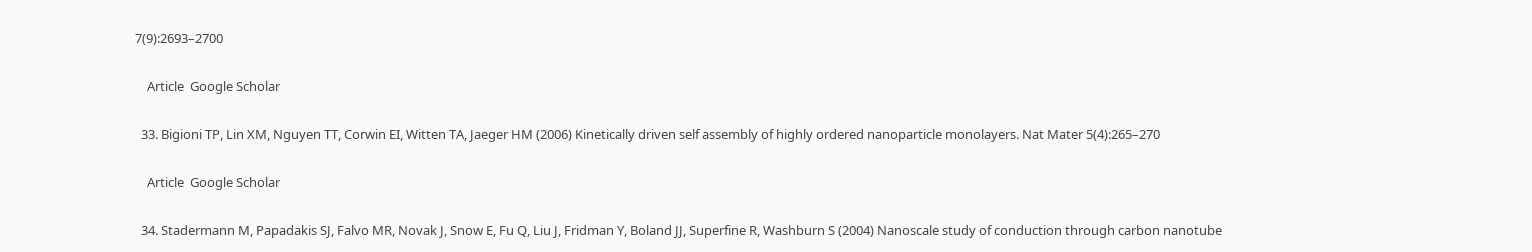7(9):2693–2700

    Article  Google Scholar

  33. Bigioni TP, Lin XM, Nguyen TT, Corwin EI, Witten TA, Jaeger HM (2006) Kinetically driven self assembly of highly ordered nanoparticle monolayers. Nat Mater 5(4):265–270

    Article  Google Scholar

  34. Stadermann M, Papadakis SJ, Falvo MR, Novak J, Snow E, Fu Q, Liu J, Fridman Y, Boland JJ, Superfine R, Washburn S (2004) Nanoscale study of conduction through carbon nanotube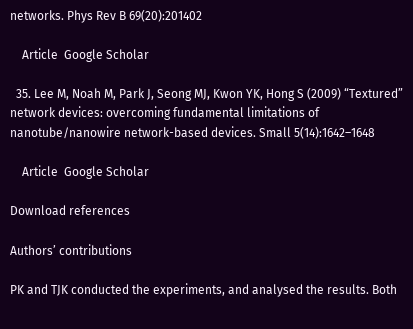networks. Phys Rev B 69(20):201402

    Article  Google Scholar

  35. Lee M, Noah M, Park J, Seong MJ, Kwon YK, Hong S (2009) “Textured” network devices: overcoming fundamental limitations of nanotube/nanowire network-based devices. Small 5(14):1642–1648

    Article  Google Scholar

Download references

Authors’ contributions

PK and TJK conducted the experiments, and analysed the results. Both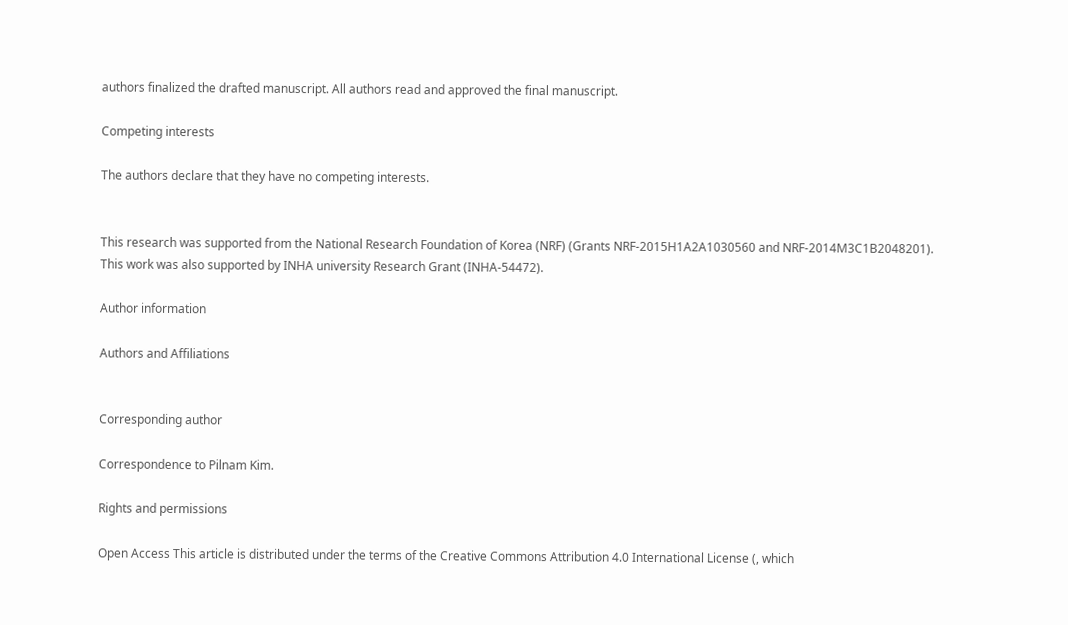authors finalized the drafted manuscript. All authors read and approved the final manuscript.

Competing interests

The authors declare that they have no competing interests.


This research was supported from the National Research Foundation of Korea (NRF) (Grants NRF-2015H1A2A1030560 and NRF-2014M3C1B2048201). This work was also supported by INHA university Research Grant (INHA-54472).

Author information

Authors and Affiliations


Corresponding author

Correspondence to Pilnam Kim.

Rights and permissions

Open Access This article is distributed under the terms of the Creative Commons Attribution 4.0 International License (, which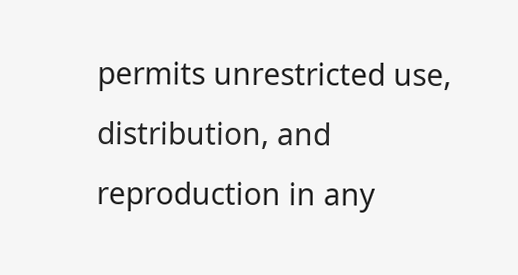permits unrestricted use, distribution, and reproduction in any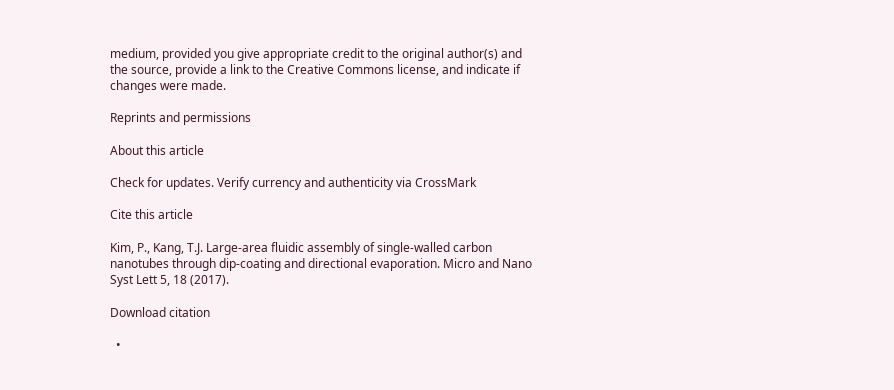medium, provided you give appropriate credit to the original author(s) and the source, provide a link to the Creative Commons license, and indicate if changes were made.

Reprints and permissions

About this article

Check for updates. Verify currency and authenticity via CrossMark

Cite this article

Kim, P., Kang, T.J. Large-area fluidic assembly of single-walled carbon nanotubes through dip-coating and directional evaporation. Micro and Nano Syst Lett 5, 18 (2017).

Download citation

  •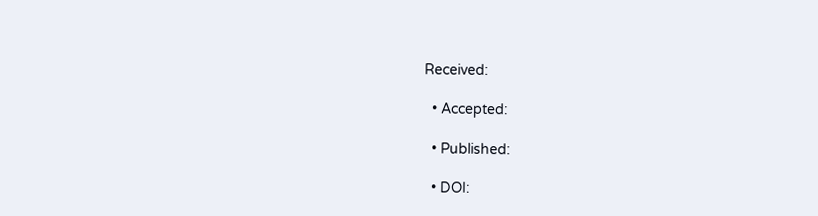Received:

  • Accepted:

  • Published:

  • DOI: